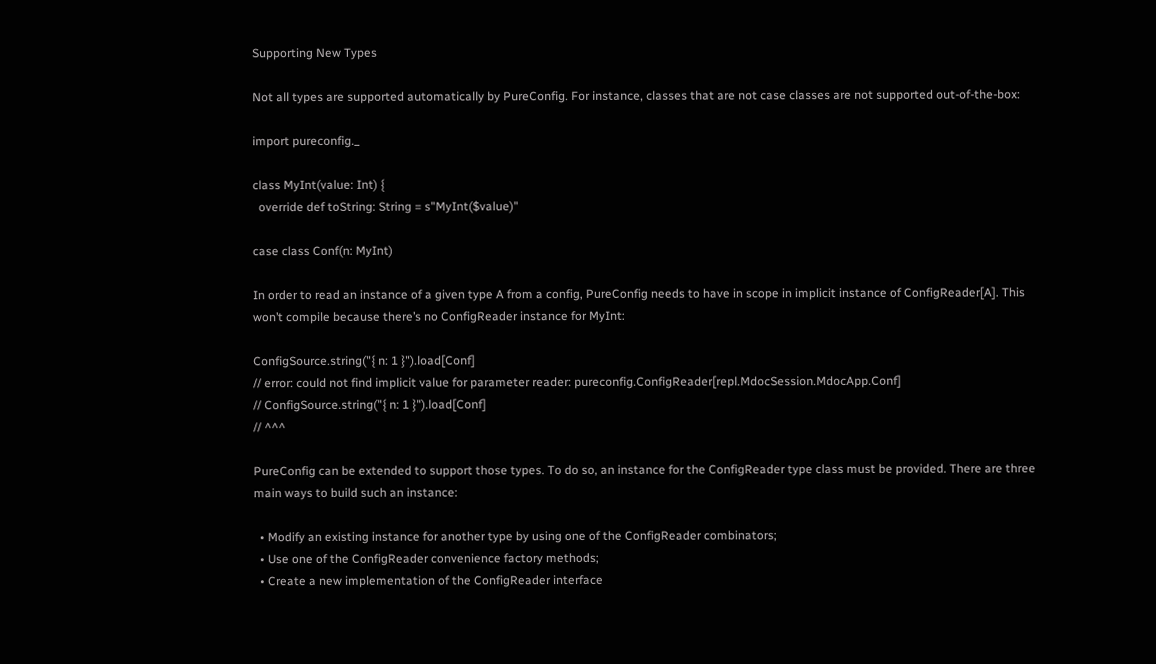Supporting New Types

Not all types are supported automatically by PureConfig. For instance, classes that are not case classes are not supported out-of-the-box:

import pureconfig._

class MyInt(value: Int) {
  override def toString: String = s"MyInt($value)"

case class Conf(n: MyInt)

In order to read an instance of a given type A from a config, PureConfig needs to have in scope in implicit instance of ConfigReader[A]. This won’t compile because there’s no ConfigReader instance for MyInt:

ConfigSource.string("{ n: 1 }").load[Conf]
// error: could not find implicit value for parameter reader: pureconfig.ConfigReader[repl.MdocSession.MdocApp.Conf]
// ConfigSource.string("{ n: 1 }").load[Conf]
// ^^^

PureConfig can be extended to support those types. To do so, an instance for the ConfigReader type class must be provided. There are three main ways to build such an instance:

  • Modify an existing instance for another type by using one of the ConfigReader combinators;
  • Use one of the ConfigReader convenience factory methods;
  • Create a new implementation of the ConfigReader interface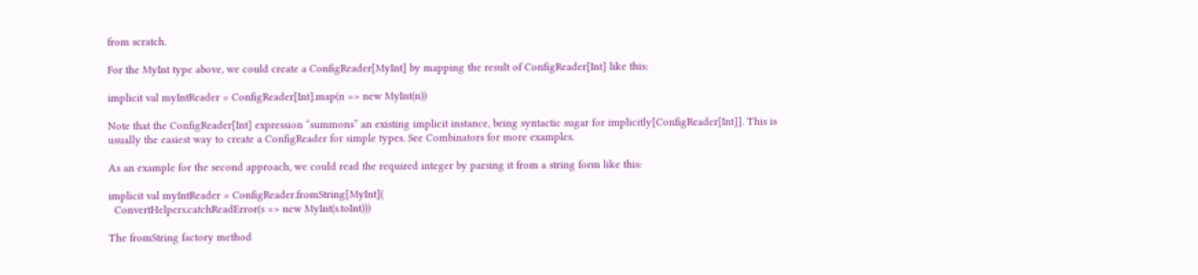from scratch.

For the MyInt type above, we could create a ConfigReader[MyInt] by mapping the result of ConfigReader[Int] like this:

implicit val myIntReader = ConfigReader[Int].map(n => new MyInt(n))

Note that the ConfigReader[Int] expression “summons” an existing implicit instance, being syntactic sugar for implicitly[ConfigReader[Int]]. This is usually the easiest way to create a ConfigReader for simple types. See Combinators for more examples.

As an example for the second approach, we could read the required integer by parsing it from a string form like this:

implicit val myIntReader = ConfigReader.fromString[MyInt](
  ConvertHelpers.catchReadError(s => new MyInt(s.toInt)))

The fromString factory method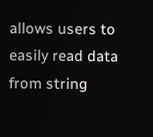allows users to easily read data from string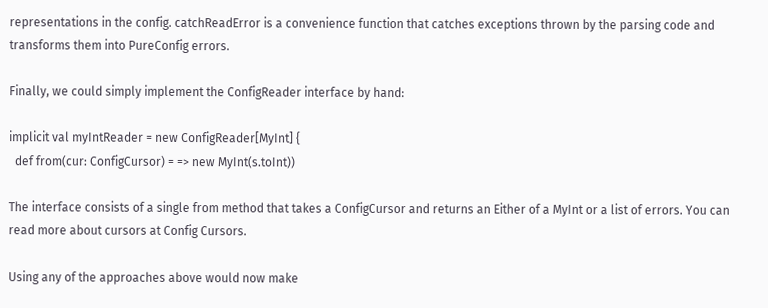representations in the config. catchReadError is a convenience function that catches exceptions thrown by the parsing code and transforms them into PureConfig errors.

Finally, we could simply implement the ConfigReader interface by hand:

implicit val myIntReader = new ConfigReader[MyInt] {
  def from(cur: ConfigCursor) = => new MyInt(s.toInt))

The interface consists of a single from method that takes a ConfigCursor and returns an Either of a MyInt or a list of errors. You can read more about cursors at Config Cursors.

Using any of the approaches above would now make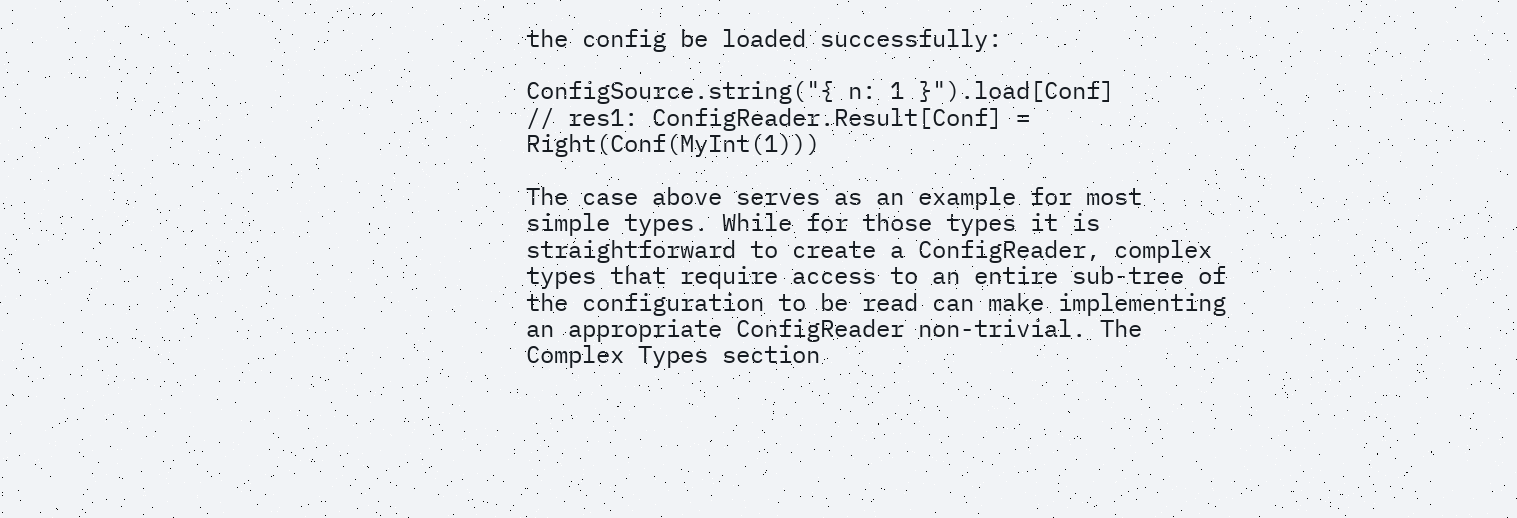the config be loaded successfully:

ConfigSource.string("{ n: 1 }").load[Conf]
// res1: ConfigReader.Result[Conf] = Right(Conf(MyInt(1)))

The case above serves as an example for most simple types. While for those types it is straightforward to create a ConfigReader, complex types that require access to an entire sub-tree of the configuration to be read can make implementing an appropriate ConfigReader non-trivial. The Complex Types section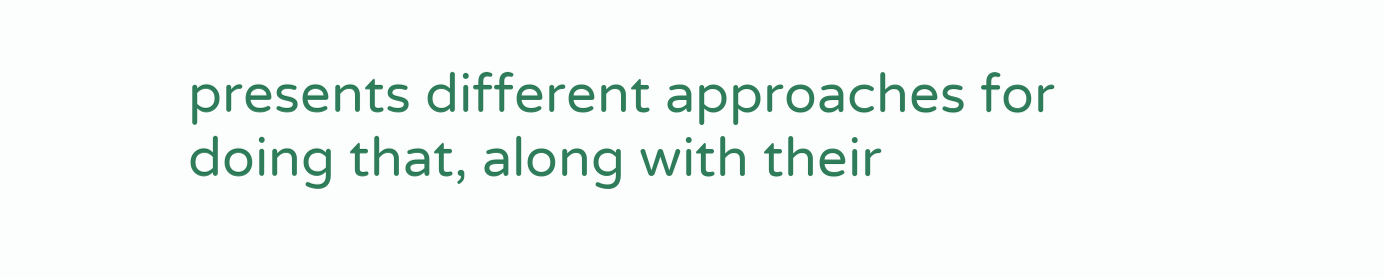presents different approaches for doing that, along with their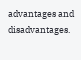advantages and disadvantages.